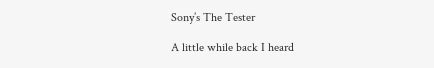Sony’s The Tester

A little while back I heard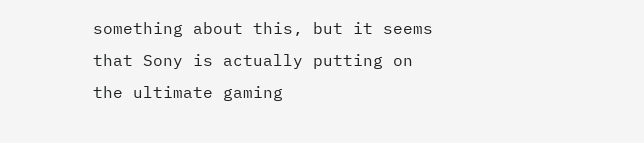something about this, but it seems that Sony is actually putting on the ultimate gaming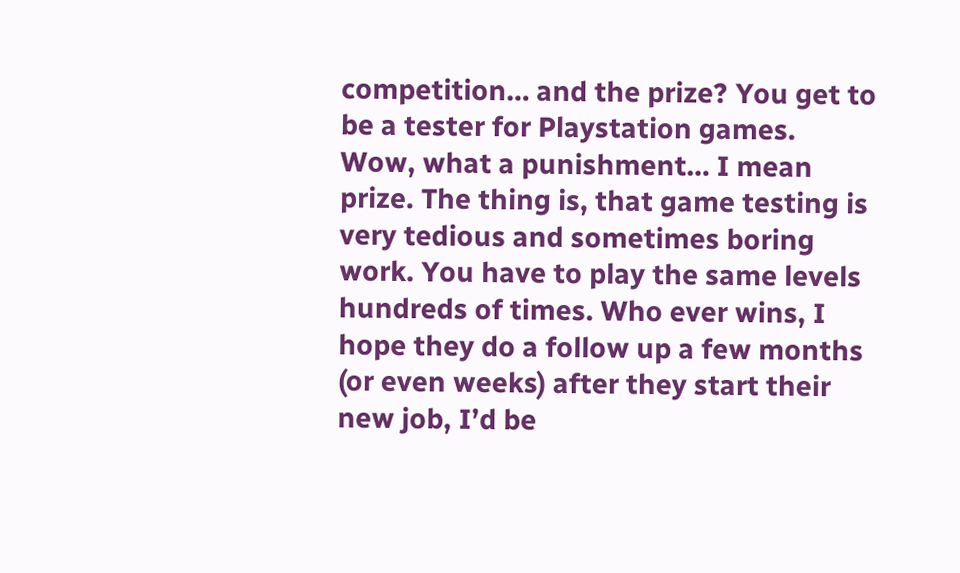competition… and the prize? You get to be a tester for Playstation games. Wow, what a punishment… I mean prize. The thing is, that game testing is very tedious and sometimes boring work. You have to play the same levels hundreds of times. Who ever wins, I hope they do a follow up a few months (or even weeks) after they start their new job, I’d be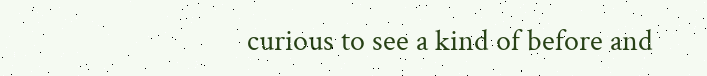curious to see a kind of before and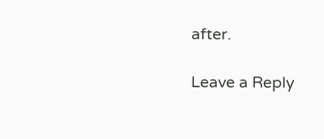after.

Leave a Reply